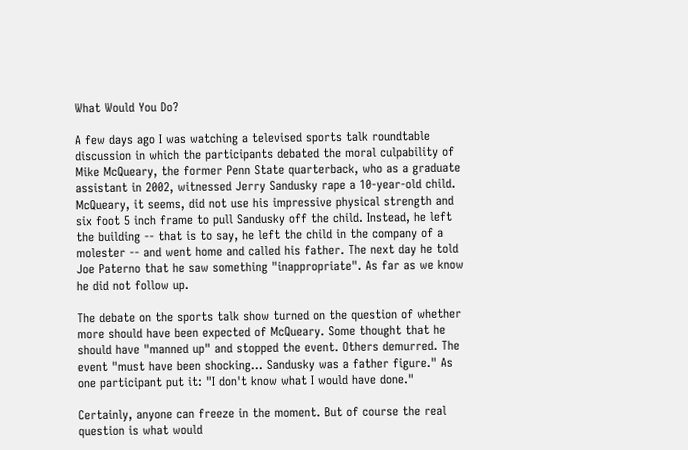What Would You Do?

A few days ago I was watching a televised sports talk roundtable discussion in which the participants debated the moral culpability of Mike McQueary, the former Penn State quarterback, who as a graduate assistant in 2002, witnessed Jerry Sandusky rape a 10-year-old child. McQueary, it seems, did not use his impressive physical strength and six foot 5 inch frame to pull Sandusky off the child. Instead, he left the building -- that is to say, he left the child in the company of a molester -- and went home and called his father. The next day he told Joe Paterno that he saw something "inappropriate". As far as we know he did not follow up.

The debate on the sports talk show turned on the question of whether more should have been expected of McQueary. Some thought that he should have "manned up" and stopped the event. Others demurred. The event "must have been shocking... Sandusky was a father figure." As one participant put it: "I don't know what I would have done."

Certainly, anyone can freeze in the moment. But of course the real question is what would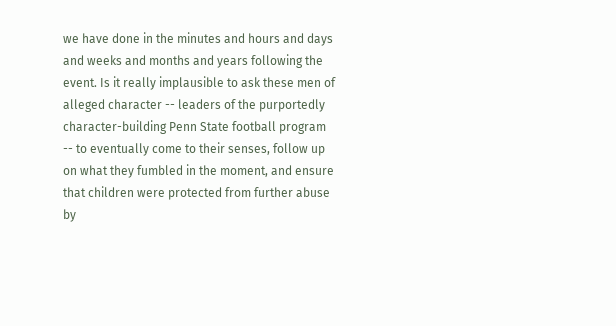we have done in the minutes and hours and days and weeks and months and years following the event. Is it really implausible to ask these men of alleged character -- leaders of the purportedly character-building Penn State football program -- to eventually come to their senses, follow up on what they fumbled in the moment, and ensure that children were protected from further abuse by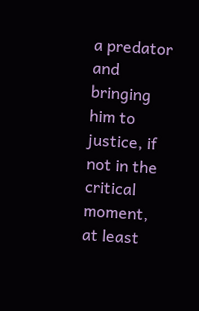a predator and bringing him to justice, if not in the critical moment, at least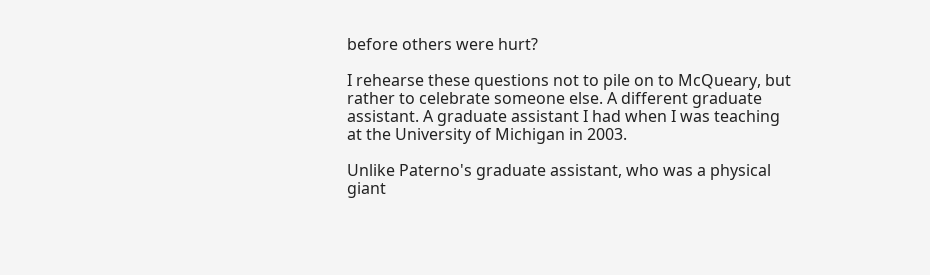before others were hurt?

I rehearse these questions not to pile on to McQueary, but rather to celebrate someone else. A different graduate assistant. A graduate assistant I had when I was teaching at the University of Michigan in 2003.

Unlike Paterno's graduate assistant, who was a physical giant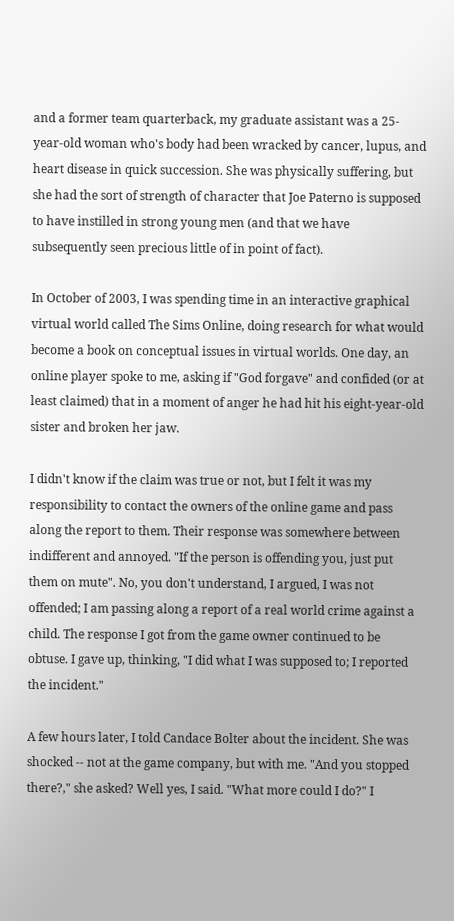and a former team quarterback, my graduate assistant was a 25-year-old woman who's body had been wracked by cancer, lupus, and heart disease in quick succession. She was physically suffering, but she had the sort of strength of character that Joe Paterno is supposed to have instilled in strong young men (and that we have subsequently seen precious little of in point of fact).

In October of 2003, I was spending time in an interactive graphical virtual world called The Sims Online, doing research for what would become a book on conceptual issues in virtual worlds. One day, an online player spoke to me, asking if "God forgave" and confided (or at least claimed) that in a moment of anger he had hit his eight-year-old sister and broken her jaw.

I didn't know if the claim was true or not, but I felt it was my responsibility to contact the owners of the online game and pass along the report to them. Their response was somewhere between indifferent and annoyed. "If the person is offending you, just put them on mute". No, you don't understand, I argued, I was not offended; I am passing along a report of a real world crime against a child. The response I got from the game owner continued to be obtuse. I gave up, thinking, "I did what I was supposed to; I reported the incident."

A few hours later, I told Candace Bolter about the incident. She was shocked -- not at the game company, but with me. "And you stopped there?," she asked? Well yes, I said. "What more could I do?" I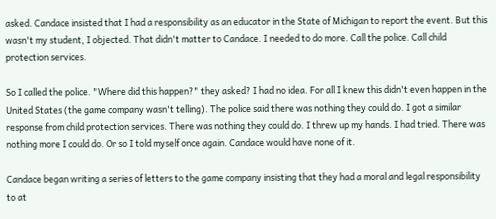asked. Candace insisted that I had a responsibility as an educator in the State of Michigan to report the event. But this wasn't my student, I objected. That didn't matter to Candace. I needed to do more. Call the police. Call child protection services.

So I called the police. "Where did this happen?" they asked? I had no idea. For all I knew this didn't even happen in the United States (the game company wasn't telling). The police said there was nothing they could do. I got a similar response from child protection services. There was nothing they could do. I threw up my hands. I had tried. There was nothing more I could do. Or so I told myself once again. Candace would have none of it.

Candace began writing a series of letters to the game company insisting that they had a moral and legal responsibility to at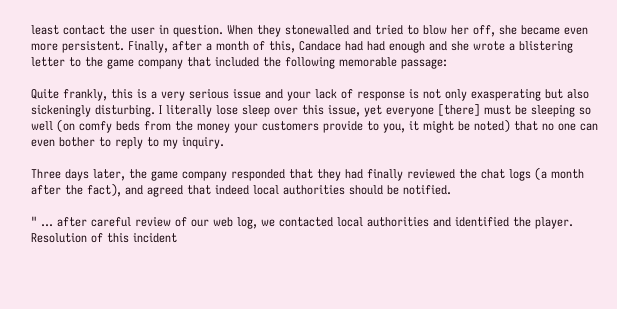least contact the user in question. When they stonewalled and tried to blow her off, she became even more persistent. Finally, after a month of this, Candace had had enough and she wrote a blistering letter to the game company that included the following memorable passage:

Quite frankly, this is a very serious issue and your lack of response is not only exasperating but also sickeningly disturbing. I literally lose sleep over this issue, yet everyone [there] must be sleeping so well (on comfy beds from the money your customers provide to you, it might be noted) that no one can even bother to reply to my inquiry.

Three days later, the game company responded that they had finally reviewed the chat logs (a month after the fact), and agreed that indeed local authorities should be notified.

" ... after careful review of our web log, we contacted local authorities and identified the player. Resolution of this incident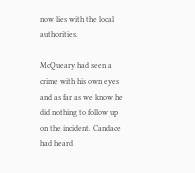now lies with the local authorities.

McQueary had seen a crime with his own eyes and as far as we know he did nothing to follow up on the incident. Candace had heard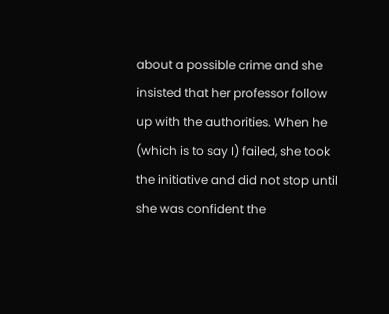about a possible crime and she insisted that her professor follow up with the authorities. When he (which is to say I) failed, she took the initiative and did not stop until she was confident the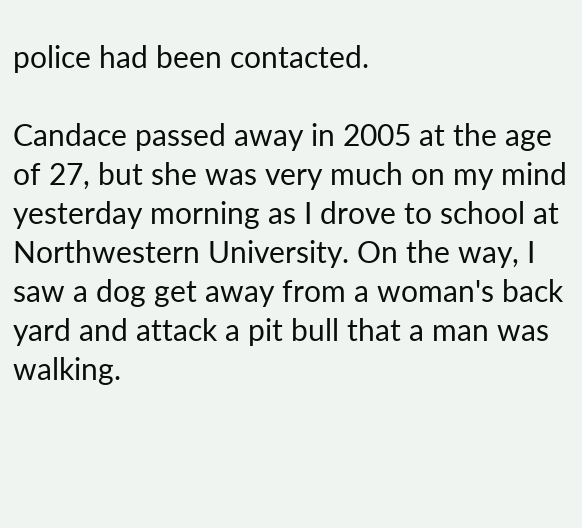police had been contacted.

Candace passed away in 2005 at the age of 27, but she was very much on my mind yesterday morning as I drove to school at Northwestern University. On the way, I saw a dog get away from a woman's back yard and attack a pit bull that a man was walking.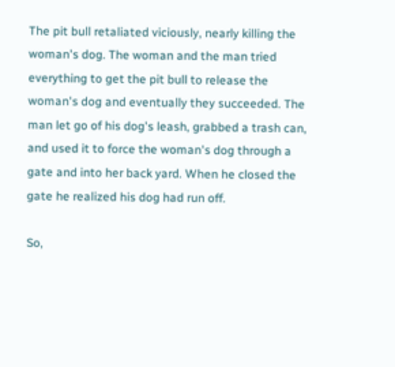The pit bull retaliated viciously, nearly killing the woman's dog. The woman and the man tried everything to get the pit bull to release the woman's dog and eventually they succeeded. The man let go of his dog's leash, grabbed a trash can, and used it to force the woman's dog through a gate and into her back yard. When he closed the gate he realized his dog had run off.

So,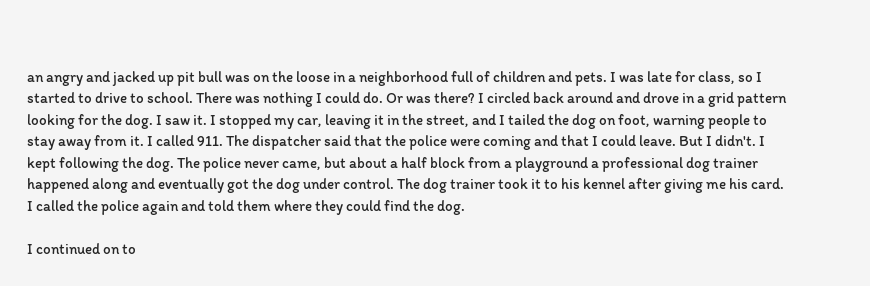an angry and jacked up pit bull was on the loose in a neighborhood full of children and pets. I was late for class, so I started to drive to school. There was nothing I could do. Or was there? I circled back around and drove in a grid pattern looking for the dog. I saw it. I stopped my car, leaving it in the street, and I tailed the dog on foot, warning people to stay away from it. I called 911. The dispatcher said that the police were coming and that I could leave. But I didn't. I kept following the dog. The police never came, but about a half block from a playground a professional dog trainer happened along and eventually got the dog under control. The dog trainer took it to his kennel after giving me his card. I called the police again and told them where they could find the dog.

I continued on to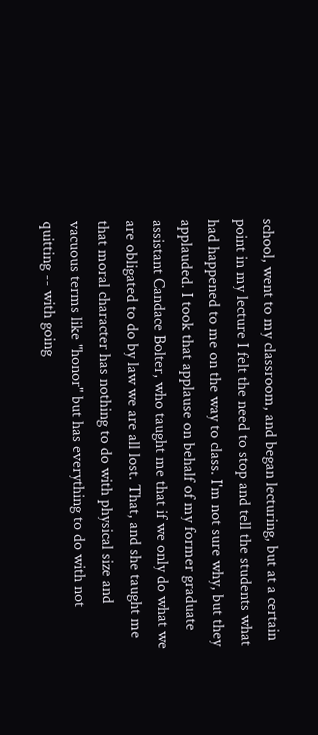school, went to my classroom, and began lecturing, but at a certain point in my lecture I felt the need to stop and tell the students what had happened to me on the way to class. I'm not sure why, but they applauded. I took that applause on behalf of my former graduate assistant Candace Bolter, who taught me that if we only do what we are obligated to do by law we are all lost. That, and she taught me that moral character has nothing to do with physical size and vacuous terms like "honor" but has everything to do with not quitting -- with going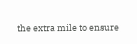the extra mile to ensure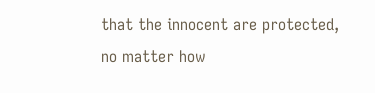that the innocent are protected, no matter how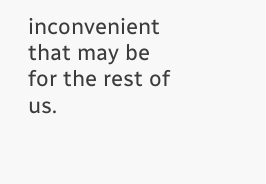inconvenient that may be for the rest of us.